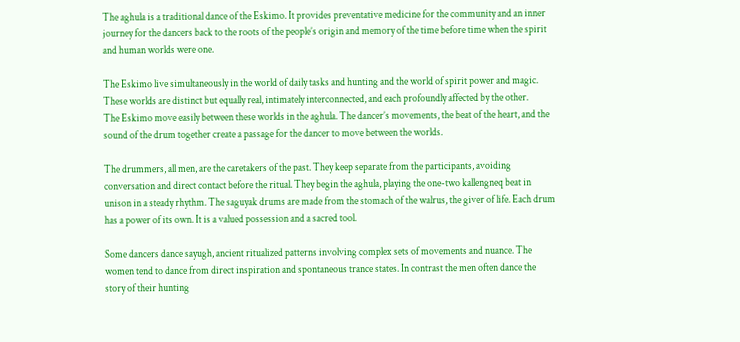The aghula is a traditional dance of the Eskimo. It provides preventative medicine for the community and an inner
journey for the dancers back to the roots of the people’s origin and memory of the time before time when the spirit
and human worlds were one.

The Eskimo live simultaneously in the world of daily tasks and hunting and the world of spirit power and magic.
These worlds are distinct but equally real, intimately interconnected, and each profoundly affected by the other.
The Eskimo move easily between these worlds in the aghula. The dancer’s movements, the beat of the heart, and the sound of the drum together create a passage for the dancer to move between the worlds.

The drummers, all men, are the caretakers of the past. They keep separate from the participants, avoiding conversation and direct contact before the ritual. They begin the aghula, playing the one-two kallengneq beat in unison in a steady rhythm. The saguyak drums are made from the stomach of the walrus, the giver of life. Each drum has a power of its own. It is a valued possession and a sacred tool.

Some dancers dance sayugh, ancient ritualized patterns involving complex sets of movements and nuance. The
women tend to dance from direct inspiration and spontaneous trance states. In contrast the men often dance the
story of their hunting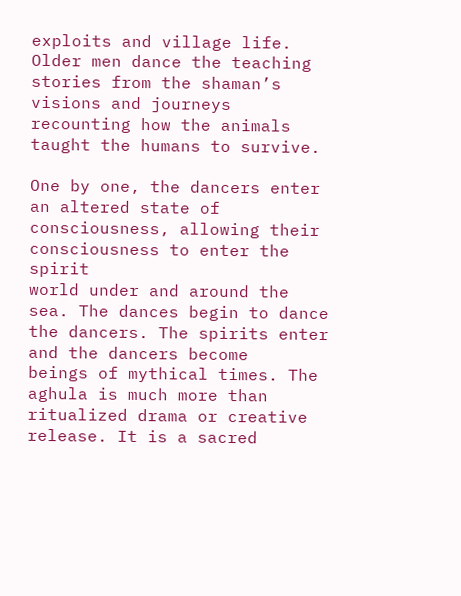exploits and village life. Older men dance the teaching stories from the shaman’s visions and journeys recounting how the animals taught the humans to survive.

One by one, the dancers enter an altered state of consciousness, allowing their consciousness to enter the spirit
world under and around the sea. The dances begin to dance the dancers. The spirits enter and the dancers become
beings of mythical times. The aghula is much more than ritualized drama or creative release. It is a sacred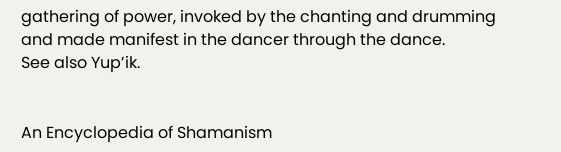gathering of power, invoked by the chanting and drumming and made manifest in the dancer through the dance.
See also Yup’ik.


An Encyclopedia of Shamanism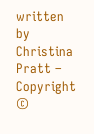written by Christina Pratt – Copyright ©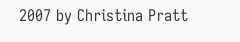2007 by Christina Pratt